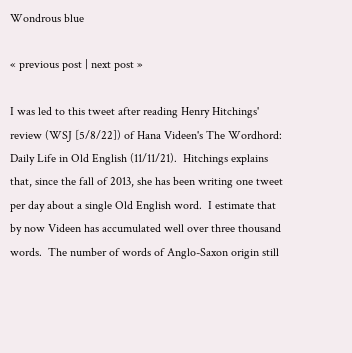Wondrous blue

« previous post | next post »

I was led to this tweet after reading Henry Hitchings' review (WSJ [5/8/22]) of Hana Videen's The Wordhord: Daily Life in Old English (11/11/21).  Hitchings explains that, since the fall of 2013, she has been writing one tweet per day about a single Old English word.  I estimate that by now Videen has accumulated well over three thousand words.  The number of words of Anglo-Saxon origin still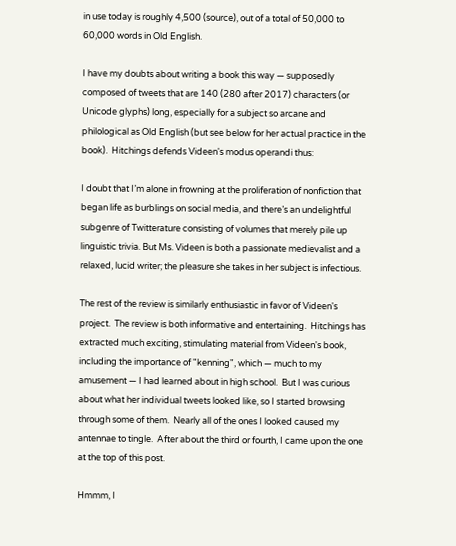in use today is roughly 4,500 (source), out of a total of 50,000 to 60,000 words in Old English.

I have my doubts about writing a book this way — supposedly composed of tweets that are 140 (280 after 2017) characters (or Unicode glyphs) long, especially for a subject so arcane and philological as Old English (but see below for her actual practice in the book).  Hitchings defends Videen's modus operandi thus:

I doubt that I’m alone in frowning at the proliferation of nonfiction that began life as burblings on social media, and there’s an undelightful subgenre of Twitterature consisting of volumes that merely pile up linguistic trivia. But Ms. Videen is both a passionate medievalist and a relaxed, lucid writer; the pleasure she takes in her subject is infectious.

The rest of the review is similarly enthusiastic in favor of Videen's project.  The review is both informative and entertaining.  Hitchings has extracted much exciting, stimulating material from Videen's book, including the importance of "kenning", which — much to my amusement — I had learned about in high school.  But I was curious about what her individual tweets looked like, so I started browsing through some of them.  Nearly all of the ones I looked caused my antennae to tingle.  After about the third or fourth, I came upon the one at the top of this post.

Hmmm, I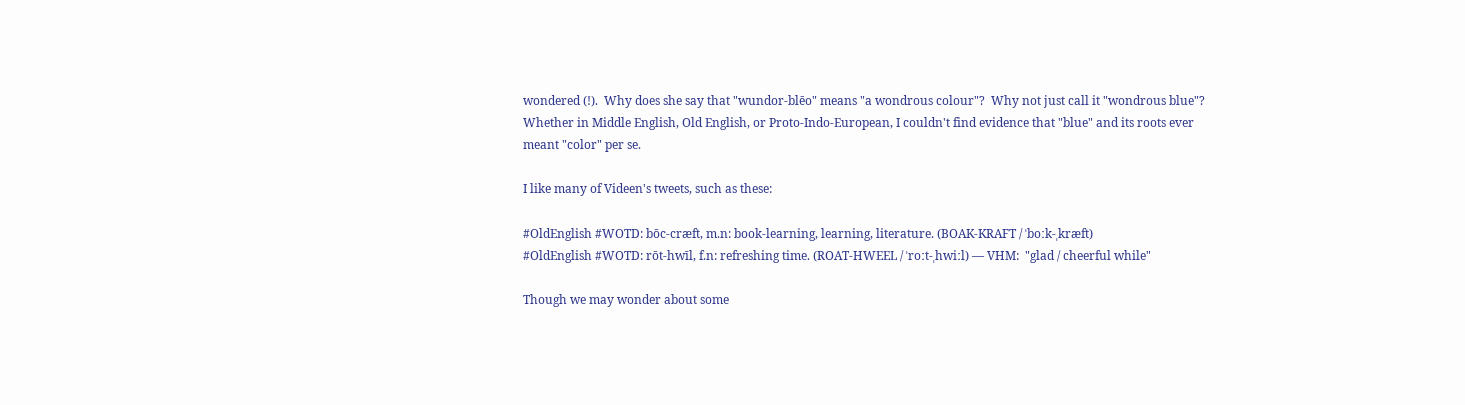wondered (!).  Why does she say that "wundor-blēo" means "a wondrous colour"?  Why not just call it "wondrous blue"?  Whether in Middle English, Old English, or Proto-Indo-European, I couldn't find evidence that "blue" and its roots ever meant "color" per se.

I like many of Videen's tweets, such as these:

#OldEnglish #WOTD: bōc-cræft, m.n: book-learning, learning, literature. (BOAK-KRAFT / ˈboːk-ˌkræft)
#OldEnglish #WOTD: rōt-hwīl, f.n: refreshing time. (ROAT-HWEEL / ˈroːt-ˌhwiːl) — VHM:  "glad / cheerful while"

Though we may wonder about some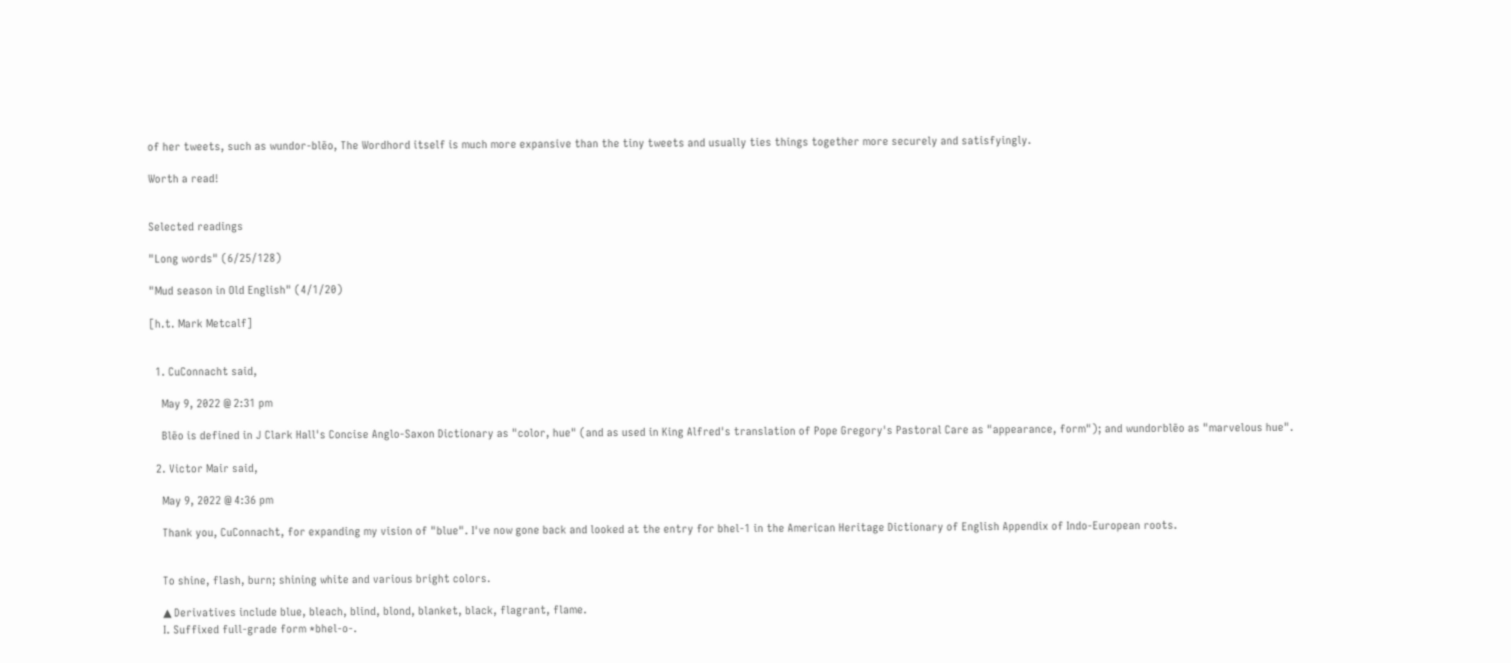of her tweets, such as wundor-blēo, The Wordhord itself is much more expansive than the tiny tweets and usually ties things together more securely and satisfyingly.

Worth a read!


Selected readings

"Long words" (6/25/128)

"Mud season in Old English" (4/1/20)

[h.t. Mark Metcalf]


  1. CuConnacht said,

    May 9, 2022 @ 2:31 pm

    Blēo is defined in J Clark Hall's Concise Anglo-Saxon Dictionary as "color, hue" (and as used in King Alfred's translation of Pope Gregory's Pastoral Care as "appearance, form"); and wundorblēo as "marvelous hue".

  2. Victor Mair said,

    May 9, 2022 @ 4:36 pm

    Thank you, CuConnacht, for expanding my vision of "blue". I've now gone back and looked at the entry for bhel-1 in the American Heritage Dictionary of English Appendix of Indo-European roots.


    To shine, flash, burn; shining white and various bright colors.

    ▲ Derivatives include blue, bleach, blind, blond, blanket, black, flagrant, flame.
    I. Suffixed full-grade form *bhel-o-.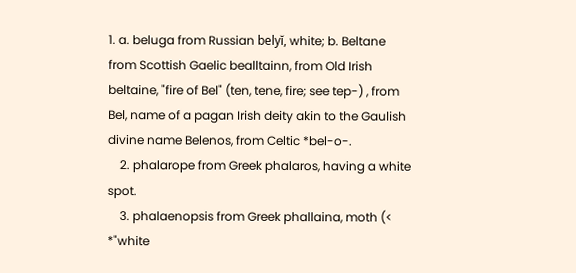1. a. beluga from Russian belyĭ, white; b. Beltane from Scottish Gaelic bealltainn, from Old Irish beltaine, "fire of Bel" (ten, tene, fire; see tep-) , from Bel, name of a pagan Irish deity akin to the Gaulish divine name Belenos, from Celtic *bel-o-.
    2. phalarope from Greek phalaros, having a white spot.
    3. phalaenopsis from Greek phallaina, moth (< *"white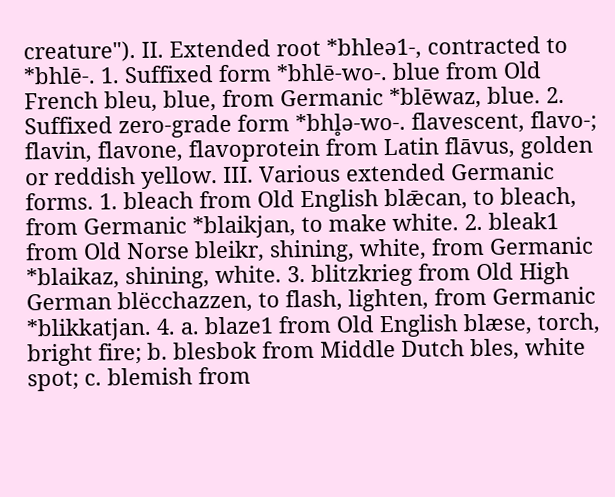creature"). II. Extended root *bhleə1-, contracted to *bhlē-. 1. Suffixed form *bhlē-wo-. blue from Old French bleu, blue, from Germanic *blēwaz, blue. 2. Suffixed zero-grade form *bhl̥ə-wo-. flavescent, flavo-; flavin, flavone, flavoprotein from Latin flāvus, golden or reddish yellow. III. Various extended Germanic forms. 1. bleach from Old English blǣcan, to bleach, from Germanic *blaikjan, to make white. 2. bleak1 from Old Norse bleikr, shining, white, from Germanic *blaikaz, shining, white. 3. blitzkrieg from Old High German blëcchazzen, to flash, lighten, from Germanic *blikkatjan. 4. a. blaze1 from Old English blæse, torch, bright fire; b. blesbok from Middle Dutch bles, white spot; c. blemish from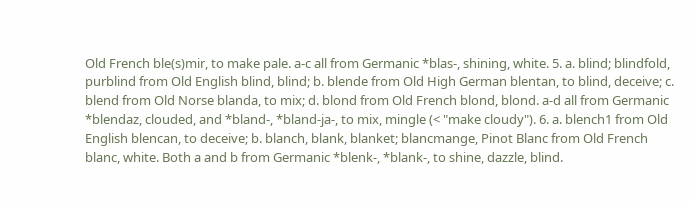Old French ble(s)mir, to make pale. a-c all from Germanic *blas-, shining, white. 5. a. blind; blindfold, purblind from Old English blind, blind; b. blende from Old High German blentan, to blind, deceive; c. blend from Old Norse blanda, to mix; d. blond from Old French blond, blond. a-d all from Germanic *blendaz, clouded, and *bland-, *bland-ja-, to mix, mingle (< "make cloudy"). 6. a. blench1 from Old English blencan, to deceive; b. blanch, blank, blanket; blancmange, Pinot Blanc from Old French blanc, white. Both a and b from Germanic *blenk-, *blank-, to shine, dazzle, blind.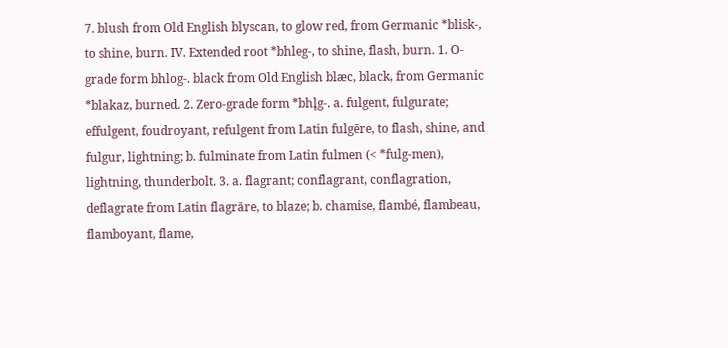7. blush from Old English blyscan, to glow red, from Germanic *blisk-, to shine, burn. IV. Extended root *bhleg-, to shine, flash, burn. 1. O-grade form bhlog-. black from Old English blæc, black, from Germanic *blakaz, burned. 2. Zero-grade form *bhl̥g-. a. fulgent, fulgurate; effulgent, foudroyant, refulgent from Latin fulgēre, to flash, shine, and fulgur, lightning; b. fulminate from Latin fulmen (< *fulg-men), lightning, thunderbolt. 3. a. flagrant; conflagrant, conflagration, deflagrate from Latin flagrāre, to blaze; b. chamise, flambé, flambeau, flamboyant, flame,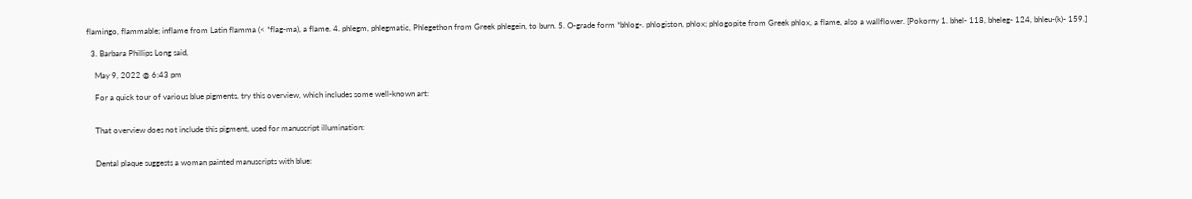flamingo, flammable; inflame from Latin flamma (< *flag-ma), a flame. 4. phlegm, phlegmatic, Phlegethon from Greek phlegein, to burn. 5. O-grade form *bhlog-. phlogiston, phlox; phlogopite from Greek phlox, a flame, also a wallflower. [Pokorny 1. bhel- 118, bheleg- 124, bhleu-(k)- 159.]

  3. Barbara Phillips Long said,

    May 9, 2022 @ 6:43 pm

    For a quick tour of various blue pigments, try this overview, which includes some well-known art:


    That overview does not include this pigment, used for manuscript illumination:


    Dental plaque suggests a woman painted manuscripts with blue: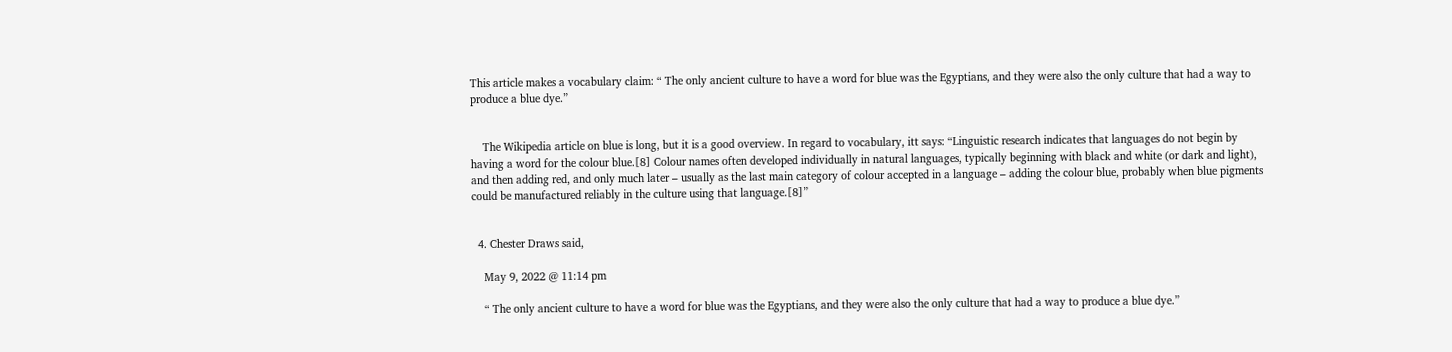This article makes a vocabulary claim: “ The only ancient culture to have a word for blue was the Egyptians, and they were also the only culture that had a way to produce a blue dye.”


    The Wikipedia article on blue is long, but it is a good overview. In regard to vocabulary, itt says: “Linguistic research indicates that languages do not begin by having a word for the colour blue.[8] Colour names often developed individually in natural languages, typically beginning with black and white (or dark and light), and then adding red, and only much later – usually as the last main category of colour accepted in a language – adding the colour blue, probably when blue pigments could be manufactured reliably in the culture using that language.[8]”


  4. Chester Draws said,

    May 9, 2022 @ 11:14 pm

    “ The only ancient culture to have a word for blue was the Egyptians, and they were also the only culture that had a way to produce a blue dye.”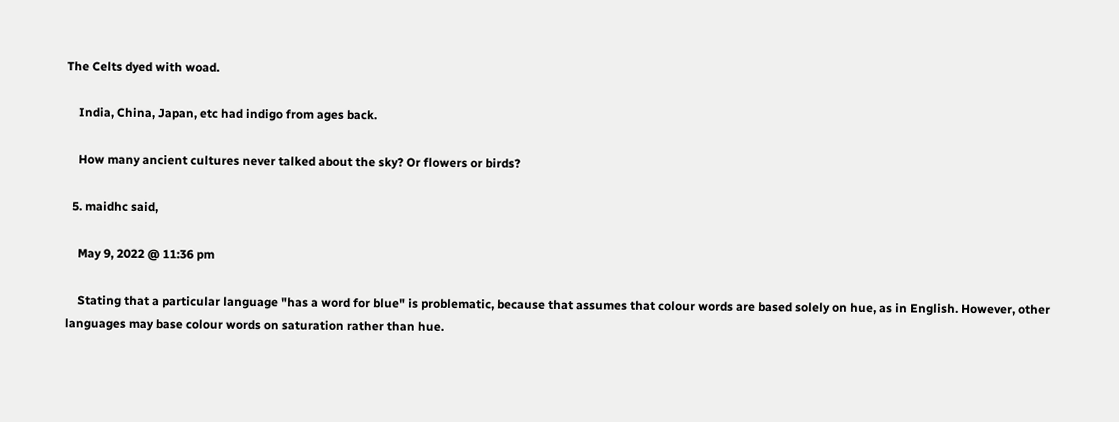The Celts dyed with woad.

    India, China, Japan, etc had indigo from ages back.

    How many ancient cultures never talked about the sky? Or flowers or birds?

  5. maidhc said,

    May 9, 2022 @ 11:36 pm

    Stating that a particular language "has a word for blue" is problematic, because that assumes that colour words are based solely on hue, as in English. However, other languages may base colour words on saturation rather than hue.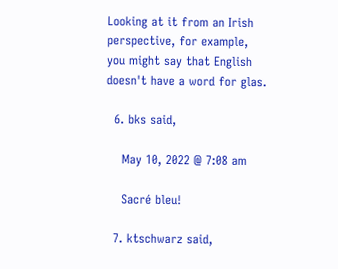Looking at it from an Irish perspective, for example, you might say that English doesn't have a word for glas.

  6. bks said,

    May 10, 2022 @ 7:08 am

    Sacré bleu!

  7. ktschwarz said,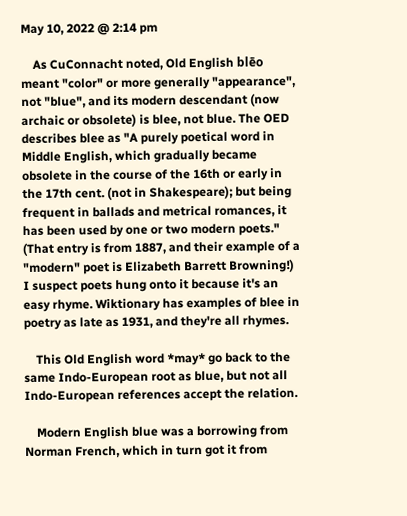May 10, 2022 @ 2:14 pm

    As CuConnacht noted, Old English blēo meant "color" or more generally "appearance", not "blue", and its modern descendant (now archaic or obsolete) is blee, not blue. The OED describes blee as "A purely poetical word in Middle English, which gradually became obsolete in the course of the 16th or early in the 17th cent. (not in Shakespeare); but being frequent in ballads and metrical romances, it has been used by one or two modern poets." (That entry is from 1887, and their example of a "modern" poet is Elizabeth Barrett Browning!) I suspect poets hung onto it because it's an easy rhyme. Wiktionary has examples of blee in poetry as late as 1931, and they're all rhymes.

    This Old English word *may* go back to the same Indo-European root as blue, but not all Indo-European references accept the relation.

    Modern English blue was a borrowing from Norman French, which in turn got it from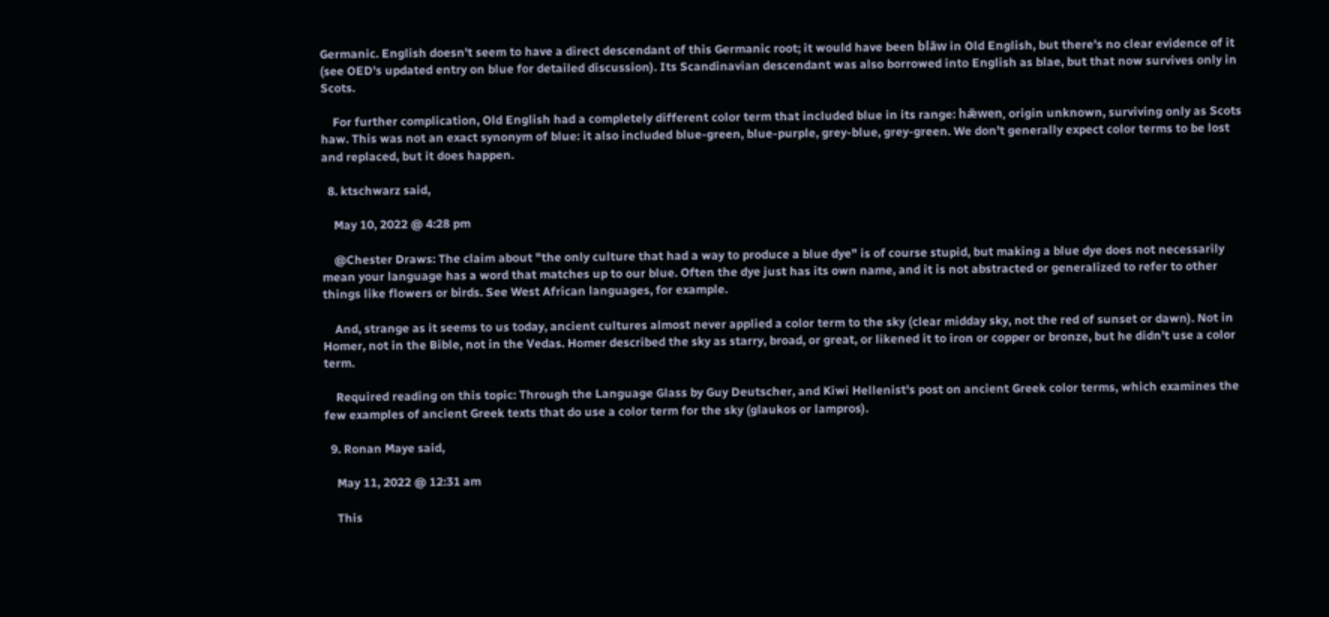Germanic. English doesn't seem to have a direct descendant of this Germanic root; it would have been blāw in Old English, but there's no clear evidence of it (see OED's updated entry on blue for detailed discussion). Its Scandinavian descendant was also borrowed into English as blae, but that now survives only in Scots.

    For further complication, Old English had a completely different color term that included blue in its range: hǣwen, origin unknown, surviving only as Scots haw. This was not an exact synonym of blue: it also included blue-green, blue-purple, grey-blue, grey-green. We don't generally expect color terms to be lost and replaced, but it does happen.

  8. ktschwarz said,

    May 10, 2022 @ 4:28 pm

    @Chester Draws: The claim about "the only culture that had a way to produce a blue dye" is of course stupid, but making a blue dye does not necessarily mean your language has a word that matches up to our blue. Often the dye just has its own name, and it is not abstracted or generalized to refer to other things like flowers or birds. See West African languages, for example.

    And, strange as it seems to us today, ancient cultures almost never applied a color term to the sky (clear midday sky, not the red of sunset or dawn). Not in Homer, not in the Bible, not in the Vedas. Homer described the sky as starry, broad, or great, or likened it to iron or copper or bronze, but he didn't use a color term.

    Required reading on this topic: Through the Language Glass by Guy Deutscher, and Kiwi Hellenist's post on ancient Greek color terms, which examines the few examples of ancient Greek texts that do use a color term for the sky (glaukos or lampros).

  9. Ronan Maye said,

    May 11, 2022 @ 12:31 am

    This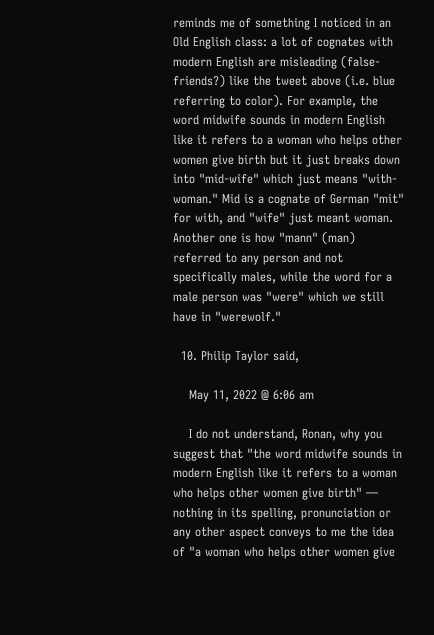reminds me of something I noticed in an Old English class: a lot of cognates with modern English are misleading (false-friends?) like the tweet above (i.e. blue referring to color). For example, the word midwife sounds in modern English like it refers to a woman who helps other women give birth but it just breaks down into "mid-wife" which just means "with-woman." Mid is a cognate of German "mit" for with, and "wife" just meant woman. Another one is how "mann" (man) referred to any person and not specifically males, while the word for a male person was "were" which we still have in "werewolf."

  10. Philip Taylor said,

    May 11, 2022 @ 6:06 am

    I do not understand, Ronan, why you suggest that "the word midwife sounds in modern English like it refers to a woman who helps other women give birth" — nothing in its spelling, pronunciation or any other aspect conveys to me the idea of "a woman who helps other women give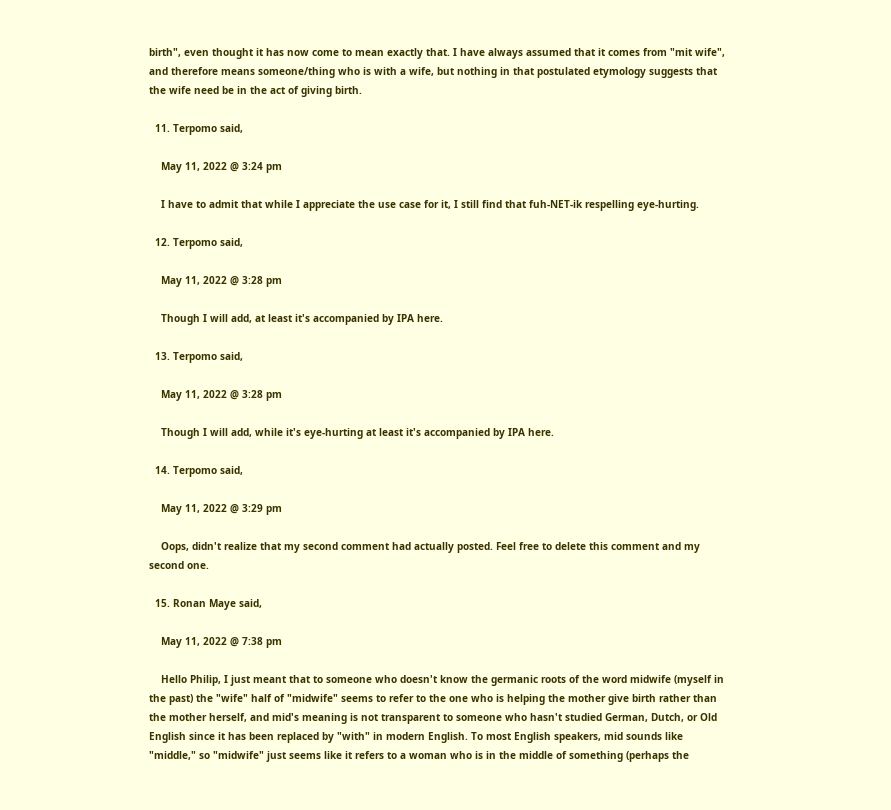birth", even thought it has now come to mean exactly that. I have always assumed that it comes from "mit wife", and therefore means someone/thing who is with a wife, but nothing in that postulated etymology suggests that the wife need be in the act of giving birth.

  11. Terpomo said,

    May 11, 2022 @ 3:24 pm

    I have to admit that while I appreciate the use case for it, I still find that fuh-NET-ik respelling eye-hurting.

  12. Terpomo said,

    May 11, 2022 @ 3:28 pm

    Though I will add, at least it's accompanied by IPA here.

  13. Terpomo said,

    May 11, 2022 @ 3:28 pm

    Though I will add, while it's eye-hurting at least it's accompanied by IPA here.

  14. Terpomo said,

    May 11, 2022 @ 3:29 pm

    Oops, didn't realize that my second comment had actually posted. Feel free to delete this comment and my second one.

  15. Ronan Maye said,

    May 11, 2022 @ 7:38 pm

    Hello Philip, I just meant that to someone who doesn't know the germanic roots of the word midwife (myself in the past) the "wife" half of "midwife" seems to refer to the one who is helping the mother give birth rather than the mother herself, and mid's meaning is not transparent to someone who hasn't studied German, Dutch, or Old English since it has been replaced by "with" in modern English. To most English speakers, mid sounds like "middle," so "midwife" just seems like it refers to a woman who is in the middle of something (perhaps the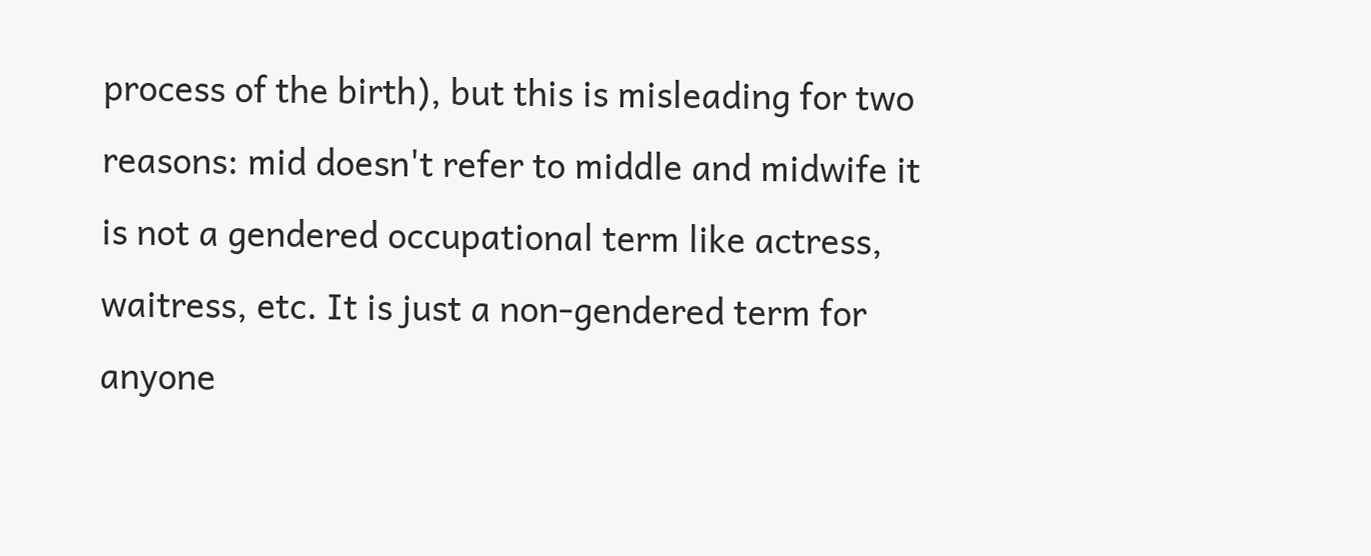process of the birth), but this is misleading for two reasons: mid doesn't refer to middle and midwife it is not a gendered occupational term like actress, waitress, etc. It is just a non-gendered term for anyone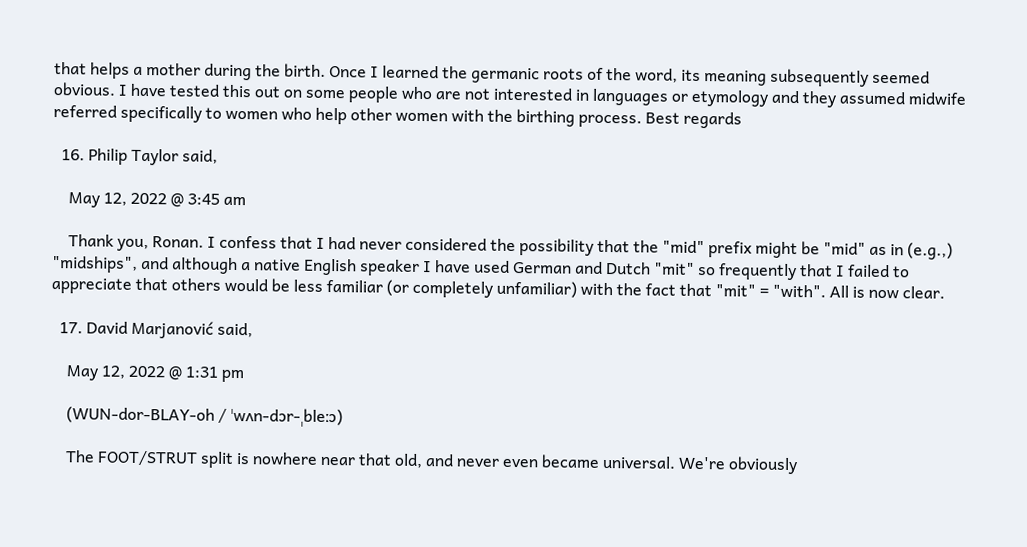that helps a mother during the birth. Once I learned the germanic roots of the word, its meaning subsequently seemed obvious. I have tested this out on some people who are not interested in languages or etymology and they assumed midwife referred specifically to women who help other women with the birthing process. Best regards

  16. Philip Taylor said,

    May 12, 2022 @ 3:45 am

    Thank you, Ronan. I confess that I had never considered the possibility that the "mid" prefix might be "mid" as in (e.g.,) "midships", and although a native English speaker I have used German and Dutch "mit" so frequently that I failed to appreciate that others would be less familiar (or completely unfamiliar) with the fact that "mit" = "with". All is now clear.

  17. David Marjanović said,

    May 12, 2022 @ 1:31 pm

    (WUN-dor-BLAY-oh / ˈwʌn-dɔr-ˌbleːɔ)

    The FOOT/STRUT split is nowhere near that old, and never even became universal. We're obviously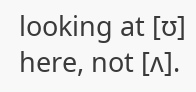looking at [ʊ] here, not [ʌ].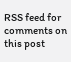RSS feed for comments on this post